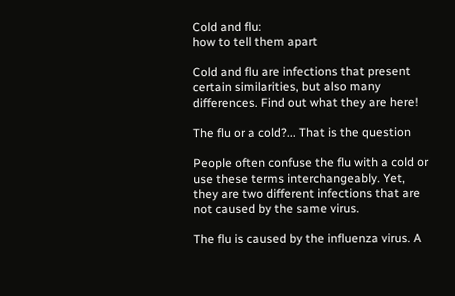Cold and flu:
how to tell them apart

Cold and flu are infections that present certain similarities, but also many differences. Find out what they are here!

The flu or a cold?... That is the question

People often confuse the flu with a cold or use these terms interchangeably. Yet, they are two different infections that are not caused by the same virus.

The flu is caused by the influenza virus. A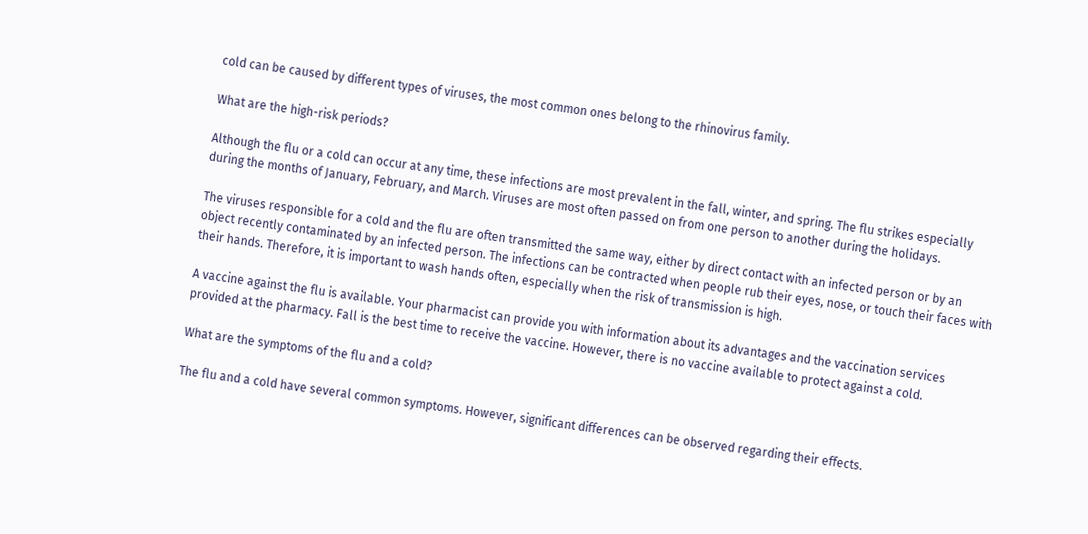cold can be caused by different types of viruses, the most common ones belong to the rhinovirus family.

What are the high-risk periods?

Although the flu or a cold can occur at any time, these infections are most prevalent in the fall, winter, and spring. The flu strikes especially during the months of January, February, and March. Viruses are most often passed on from one person to another during the holidays.

The viruses responsible for a cold and the flu are often transmitted the same way, either by direct contact with an infected person or by an object recently contaminated by an infected person. The infections can be contracted when people rub their eyes, nose, or touch their faces with their hands. Therefore, it is important to wash hands often, especially when the risk of transmission is high.

A vaccine against the flu is available. Your pharmacist can provide you with information about its advantages and the vaccination services provided at the pharmacy. Fall is the best time to receive the vaccine. However, there is no vaccine available to protect against a cold.

What are the symptoms of the flu and a cold?

The flu and a cold have several common symptoms. However, significant differences can be observed regarding their effects.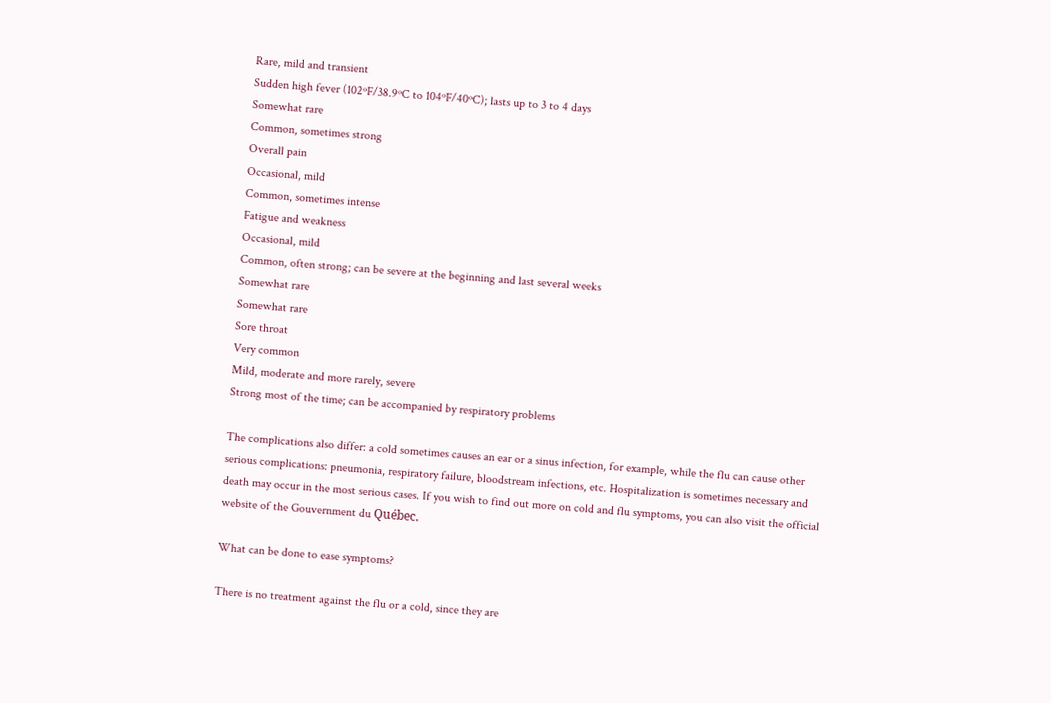Rare, mild and transient
Sudden high fever (102ºF/38.9ºC to 104ºF/40ºC); lasts up to 3 to 4 days
Somewhat rare
Common, sometimes strong
Overall pain
Occasional, mild
Common, sometimes intense
Fatigue and weakness
Occasional, mild
Common, often strong; can be severe at the beginning and last several weeks
Somewhat rare
Somewhat rare
Sore throat
Very common
Mild, moderate and more rarely, severe
Strong most of the time; can be accompanied by respiratory problems

The complications also differ: a cold sometimes causes an ear or a sinus infection, for example, while the flu can cause other serious complications: pneumonia, respiratory failure, bloodstream infections, etc. Hospitalization is sometimes necessary and death may occur in the most serious cases. If you wish to find out more on cold and flu symptoms, you can also visit the official website of the Gouvernment du Québec.

What can be done to ease symptoms?

There is no treatment against the flu or a cold, since they are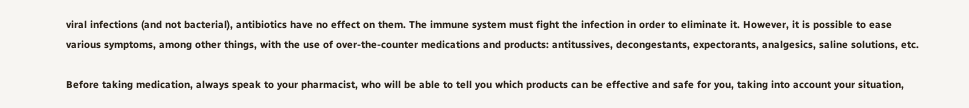viral infections (and not bacterial), antibiotics have no effect on them. The immune system must fight the infection in order to eliminate it. However, it is possible to ease various symptoms, among other things, with the use of over-the-counter medications and products: antitussives, decongestants, expectorants, analgesics, saline solutions, etc.

Before taking medication, always speak to your pharmacist, who will be able to tell you which products can be effective and safe for you, taking into account your situation,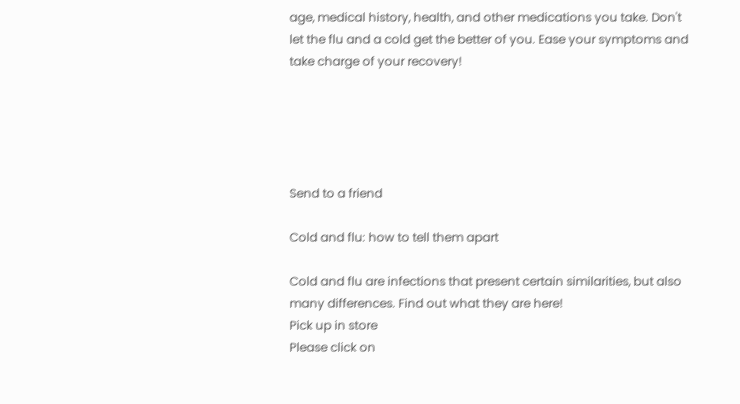age, medical history, health, and other medications you take. Don't let the flu and a cold get the better of you. Ease your symptoms and take charge of your recovery!





Send to a friend

Cold and flu: how to tell them apart

Cold and flu are infections that present certain similarities, but also many differences. Find out what they are here!
Pick up in store
Please click on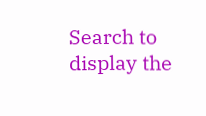Search to display the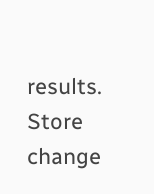results.
Store change